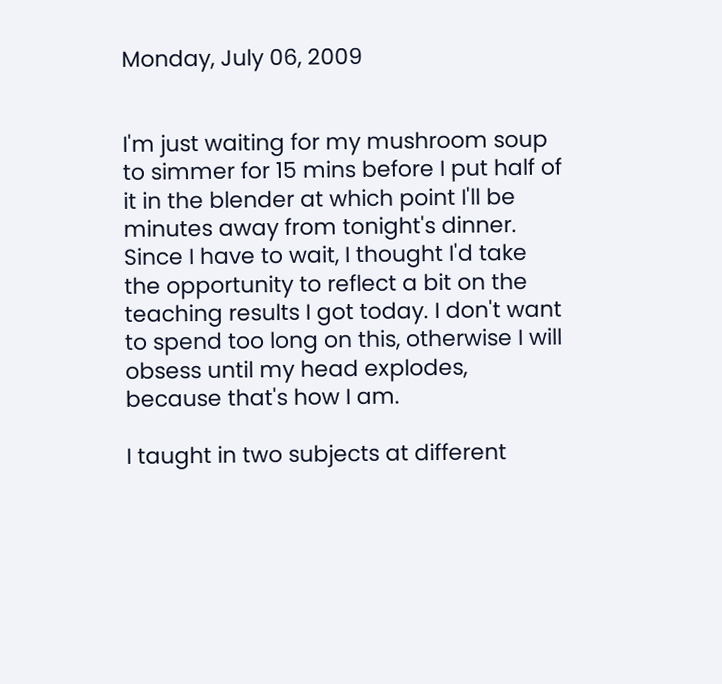Monday, July 06, 2009


I'm just waiting for my mushroom soup to simmer for 15 mins before I put half of it in the blender at which point I'll be minutes away from tonight's dinner. Since I have to wait, I thought I'd take the opportunity to reflect a bit on the teaching results I got today. I don't want to spend too long on this, otherwise I will obsess until my head explodes, because that's how I am.

I taught in two subjects at different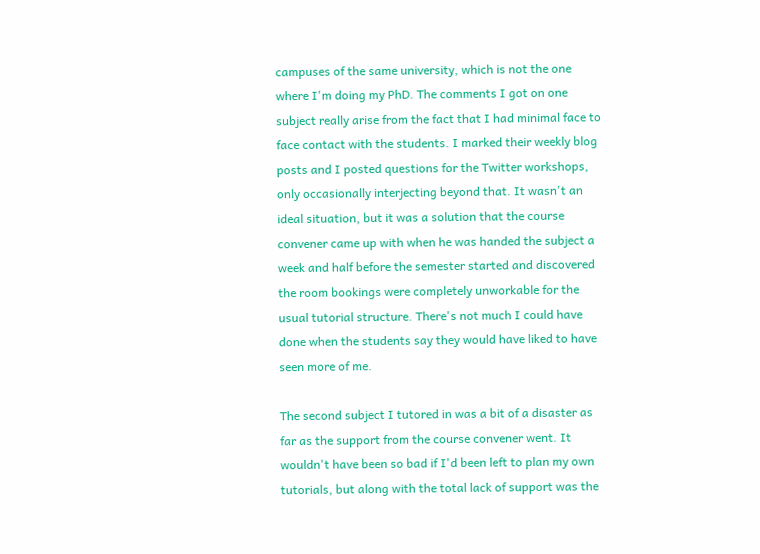campuses of the same university, which is not the one where I'm doing my PhD. The comments I got on one subject really arise from the fact that I had minimal face to face contact with the students. I marked their weekly blog posts and I posted questions for the Twitter workshops, only occasionally interjecting beyond that. It wasn't an ideal situation, but it was a solution that the course convener came up with when he was handed the subject a week and half before the semester started and discovered the room bookings were completely unworkable for the usual tutorial structure. There's not much I could have done when the students say they would have liked to have seen more of me.

The second subject I tutored in was a bit of a disaster as far as the support from the course convener went. It wouldn't have been so bad if I'd been left to plan my own tutorials, but along with the total lack of support was the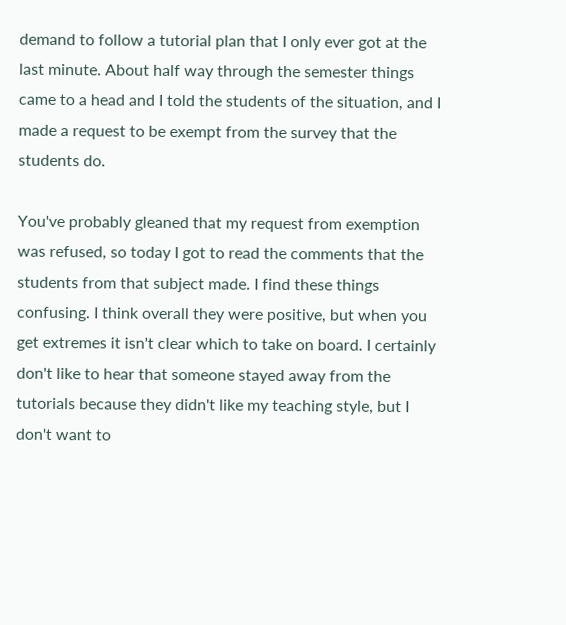demand to follow a tutorial plan that I only ever got at the last minute. About half way through the semester things came to a head and I told the students of the situation, and I made a request to be exempt from the survey that the students do.

You've probably gleaned that my request from exemption was refused, so today I got to read the comments that the students from that subject made. I find these things confusing. I think overall they were positive, but when you get extremes it isn't clear which to take on board. I certainly don't like to hear that someone stayed away from the tutorials because they didn't like my teaching style, but I don't want to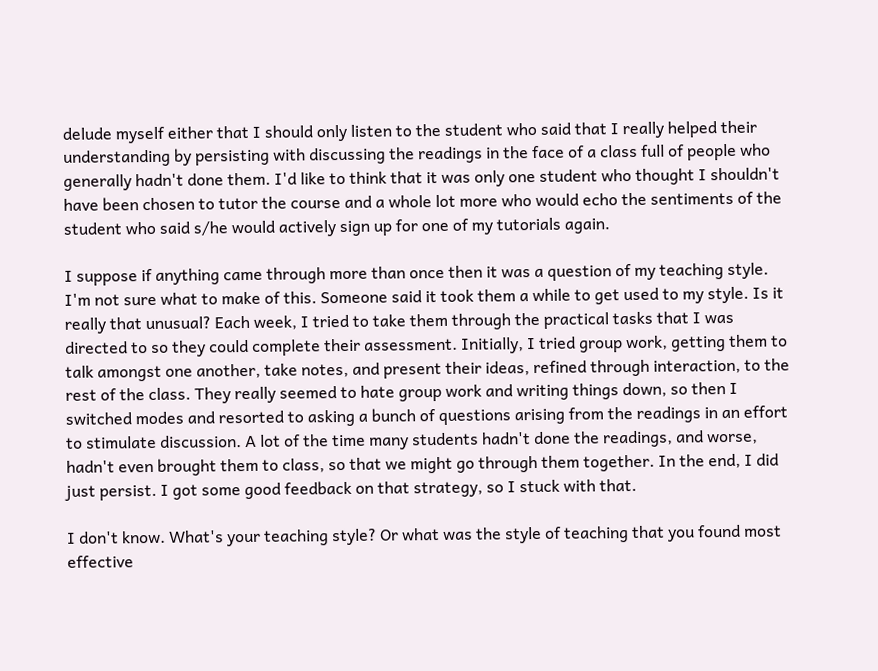delude myself either that I should only listen to the student who said that I really helped their understanding by persisting with discussing the readings in the face of a class full of people who generally hadn't done them. I'd like to think that it was only one student who thought I shouldn't have been chosen to tutor the course and a whole lot more who would echo the sentiments of the student who said s/he would actively sign up for one of my tutorials again.

I suppose if anything came through more than once then it was a question of my teaching style. I'm not sure what to make of this. Someone said it took them a while to get used to my style. Is it really that unusual? Each week, I tried to take them through the practical tasks that I was directed to so they could complete their assessment. Initially, I tried group work, getting them to talk amongst one another, take notes, and present their ideas, refined through interaction, to the rest of the class. They really seemed to hate group work and writing things down, so then I switched modes and resorted to asking a bunch of questions arising from the readings in an effort to stimulate discussion. A lot of the time many students hadn't done the readings, and worse, hadn't even brought them to class, so that we might go through them together. In the end, I did just persist. I got some good feedback on that strategy, so I stuck with that.

I don't know. What's your teaching style? Or what was the style of teaching that you found most effective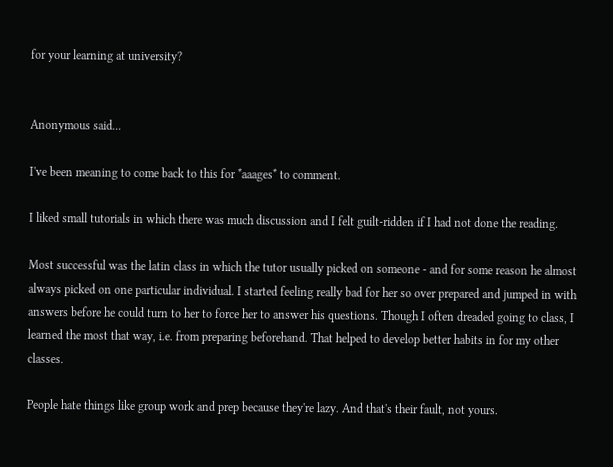for your learning at university?


Anonymous said...

I've been meaning to come back to this for *aaages* to comment.

I liked small tutorials in which there was much discussion and I felt guilt-ridden if I had not done the reading.

Most successful was the latin class in which the tutor usually picked on someone - and for some reason he almost always picked on one particular individual. I started feeling really bad for her so over prepared and jumped in with answers before he could turn to her to force her to answer his questions. Though I often dreaded going to class, I learned the most that way, i.e. from preparing beforehand. That helped to develop better habits in for my other classes.

People hate things like group work and prep because they're lazy. And that's their fault, not yours.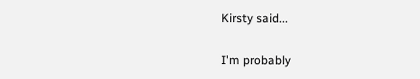Kirsty said...

I'm probably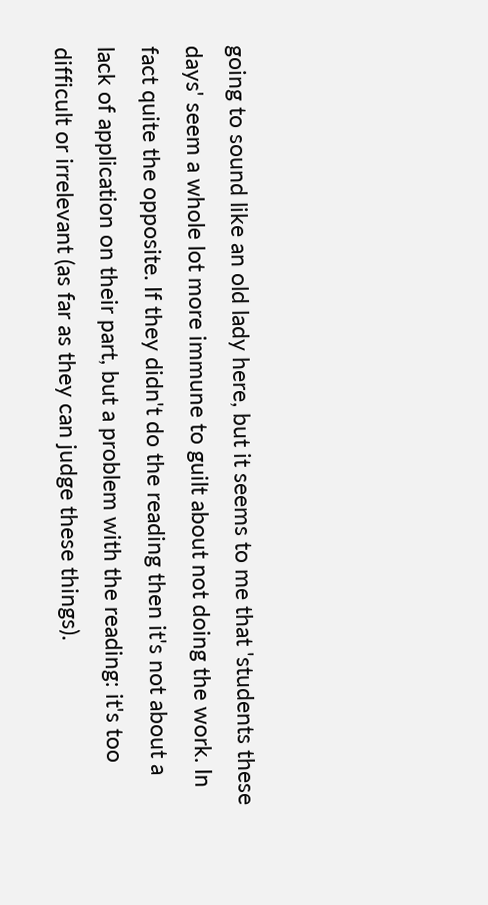going to sound like an old lady here, but it seems to me that 'students these days' seem a whole lot more immune to guilt about not doing the work. In fact quite the opposite. If they didn't do the reading then it's not about a lack of application on their part, but a problem with the reading: it's too difficult or irrelevant (as far as they can judge these things).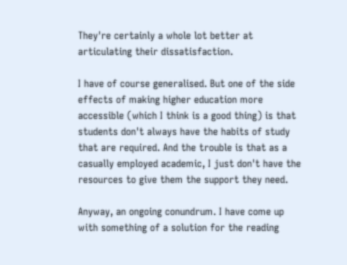They're certainly a whole lot better at articulating their dissatisfaction.

I have of course generalised. But one of the side effects of making higher education more accessible (which I think is a good thing) is that students don't always have the habits of study that are required. And the trouble is that as a casually employed academic, I just don't have the resources to give them the support they need.

Anyway, an ongoing conundrum. I have come up with something of a solution for the reading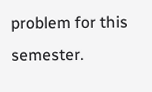problem for this semester.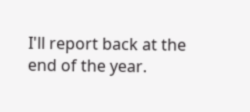I'll report back at the end of the year.